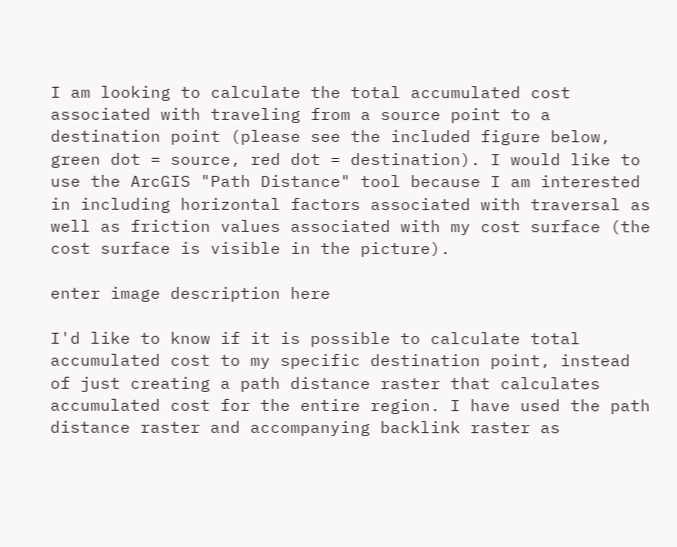I am looking to calculate the total accumulated cost associated with traveling from a source point to a destination point (please see the included figure below, green dot = source, red dot = destination). I would like to use the ArcGIS "Path Distance" tool because I am interested in including horizontal factors associated with traversal as well as friction values associated with my cost surface (the cost surface is visible in the picture).

enter image description here

I'd like to know if it is possible to calculate total accumulated cost to my specific destination point, instead of just creating a path distance raster that calculates accumulated cost for the entire region. I have used the path distance raster and accompanying backlink raster as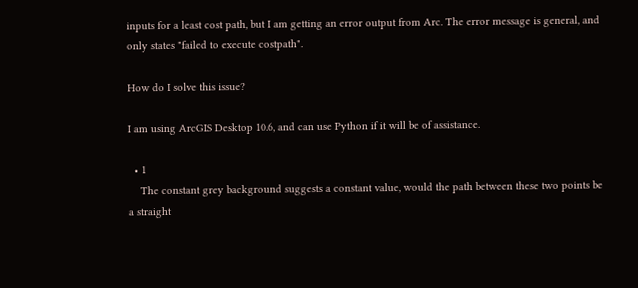inputs for a least cost path, but I am getting an error output from Arc. The error message is general, and only states "failed to execute costpath".

How do I solve this issue?

I am using ArcGIS Desktop 10.6, and can use Python if it will be of assistance.

  • 1
    The constant grey background suggests a constant value, would the path between these two points be a straight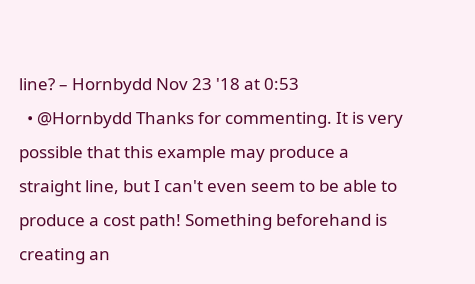line? – Hornbydd Nov 23 '18 at 0:53
  • @Hornbydd Thanks for commenting. It is very possible that this example may produce a straight line, but I can't even seem to be able to produce a cost path! Something beforehand is creating an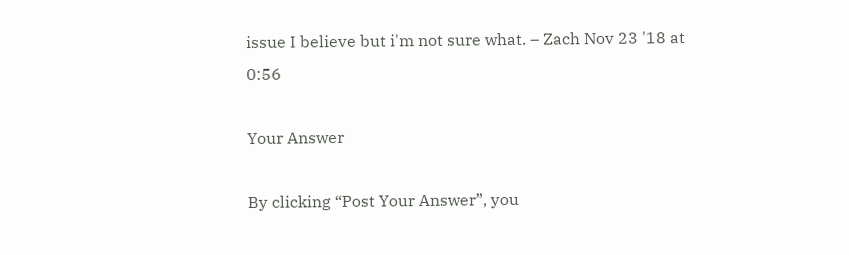issue I believe but i'm not sure what. – Zach Nov 23 '18 at 0:56

Your Answer

By clicking “Post Your Answer”, you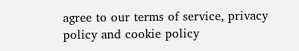agree to our terms of service, privacy policy and cookie policy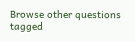Browse other questions tagged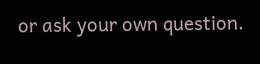or ask your own question.